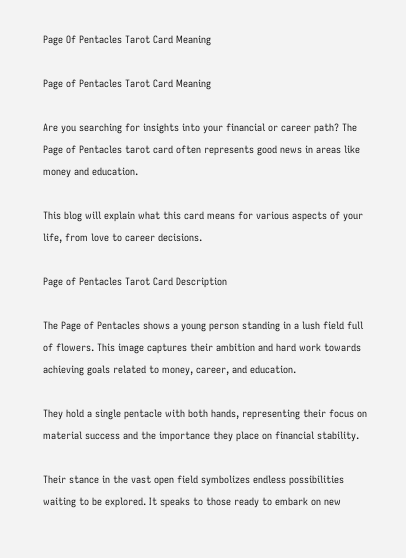Page Of Pentacles Tarot Card Meaning

Page of Pentacles Tarot Card Meaning

Are you searching for insights into your financial or career path? The Page of Pentacles tarot card often represents good news in areas like money and education.

This blog will explain what this card means for various aspects of your life, from love to career decisions.

Page of Pentacles Tarot Card Description

The Page of Pentacles shows a young person standing in a lush field full of flowers. This image captures their ambition and hard work towards achieving goals related to money, career, and education.

They hold a single pentacle with both hands, representing their focus on material success and the importance they place on financial stability.

Their stance in the vast open field symbolizes endless possibilities waiting to be explored. It speaks to those ready to embark on new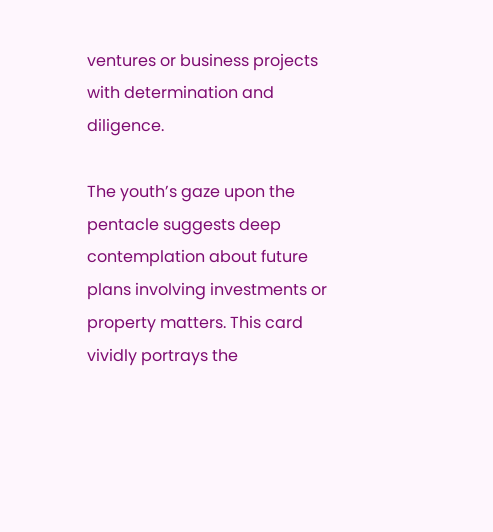ventures or business projects with determination and diligence.

The youth’s gaze upon the pentacle suggests deep contemplation about future plans involving investments or property matters. This card vividly portrays the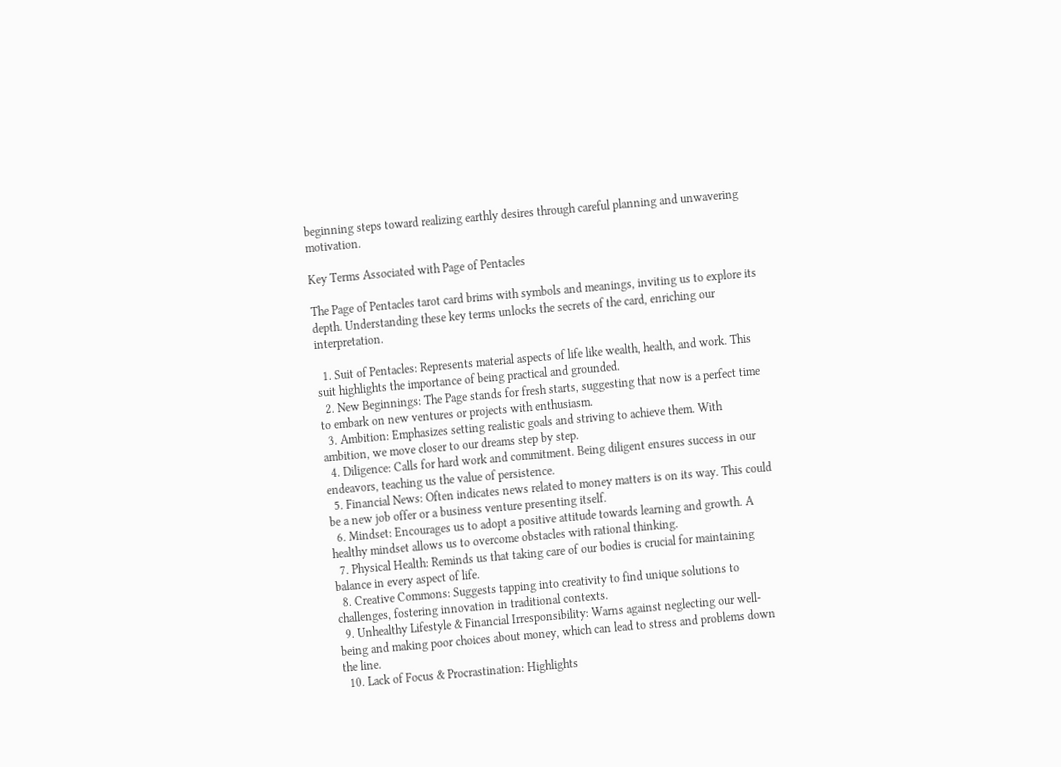beginning steps toward realizing earthly desires through careful planning and unwavering motivation.

Key Terms Associated with Page of Pentacles

The Page of Pentacles tarot card brims with symbols and meanings, inviting us to explore its depth. Understanding these key terms unlocks the secrets of the card, enriching our interpretation.

  1. Suit of Pentacles: Represents material aspects of life like wealth, health, and work. This suit highlights the importance of being practical and grounded.
  2. New Beginnings: The Page stands for fresh starts, suggesting that now is a perfect time to embark on new ventures or projects with enthusiasm.
  3. Ambition: Emphasizes setting realistic goals and striving to achieve them. With ambition, we move closer to our dreams step by step.
  4. Diligence: Calls for hard work and commitment. Being diligent ensures success in our endeavors, teaching us the value of persistence.
  5. Financial News: Often indicates news related to money matters is on its way. This could be a new job offer or a business venture presenting itself.
  6. Mindset: Encourages us to adopt a positive attitude towards learning and growth. A healthy mindset allows us to overcome obstacles with rational thinking.
  7. Physical Health: Reminds us that taking care of our bodies is crucial for maintaining balance in every aspect of life.
  8. Creative Commons: Suggests tapping into creativity to find unique solutions to challenges, fostering innovation in traditional contexts.
  9. Unhealthy Lifestyle & Financial Irresponsibility: Warns against neglecting our well-being and making poor choices about money, which can lead to stress and problems down the line.
  10. Lack of Focus & Procrastination: Highlights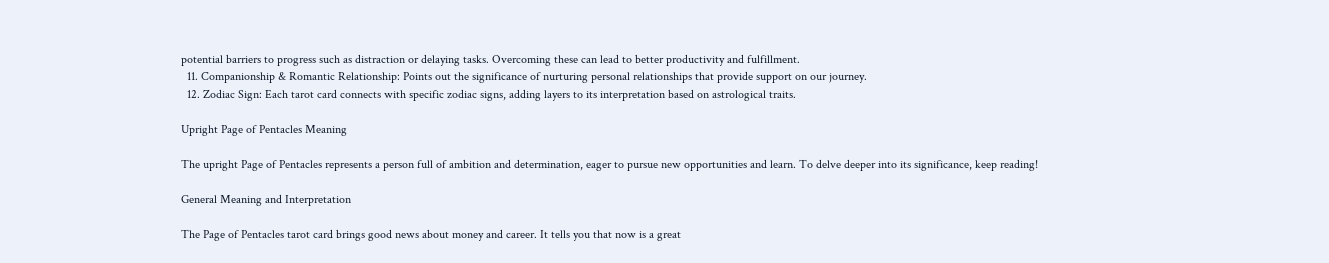potential barriers to progress such as distraction or delaying tasks. Overcoming these can lead to better productivity and fulfillment.
  11. Companionship & Romantic Relationship: Points out the significance of nurturing personal relationships that provide support on our journey.
  12. Zodiac Sign: Each tarot card connects with specific zodiac signs, adding layers to its interpretation based on astrological traits.

Upright Page of Pentacles Meaning

The upright Page of Pentacles represents a person full of ambition and determination, eager to pursue new opportunities and learn. To delve deeper into its significance, keep reading!

General Meaning and Interpretation

The Page of Pentacles tarot card brings good news about money and career. It tells you that now is a great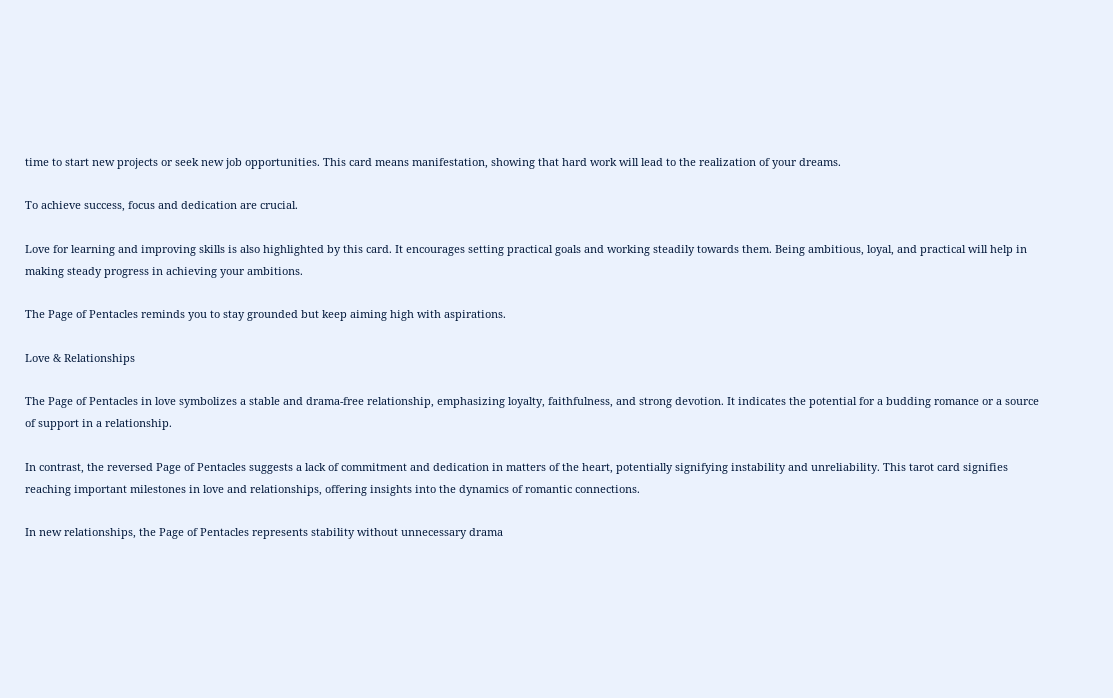time to start new projects or seek new job opportunities. This card means manifestation, showing that hard work will lead to the realization of your dreams.

To achieve success, focus and dedication are crucial.

Love for learning and improving skills is also highlighted by this card. It encourages setting practical goals and working steadily towards them. Being ambitious, loyal, and practical will help in making steady progress in achieving your ambitions.

The Page of Pentacles reminds you to stay grounded but keep aiming high with aspirations.

Love & Relationships

The Page of Pentacles in love symbolizes a stable and drama-free relationship, emphasizing loyalty, faithfulness, and strong devotion. It indicates the potential for a budding romance or a source of support in a relationship.

In contrast, the reversed Page of Pentacles suggests a lack of commitment and dedication in matters of the heart, potentially signifying instability and unreliability. This tarot card signifies reaching important milestones in love and relationships, offering insights into the dynamics of romantic connections.

In new relationships, the Page of Pentacles represents stability without unnecessary drama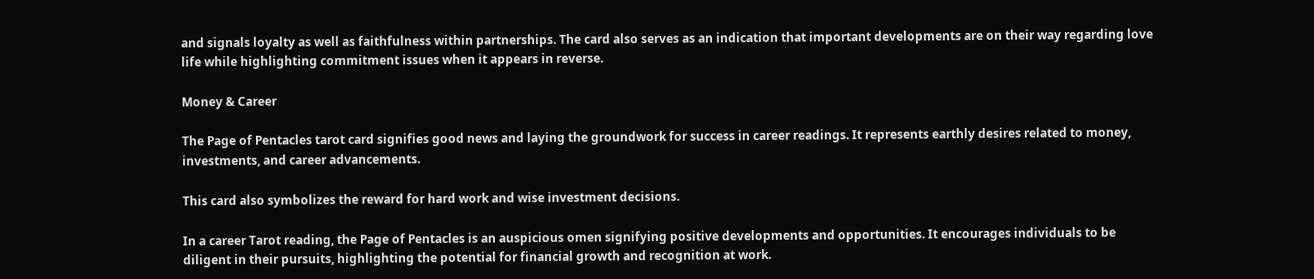and signals loyalty as well as faithfulness within partnerships. The card also serves as an indication that important developments are on their way regarding love life while highlighting commitment issues when it appears in reverse.

Money & Career

The Page of Pentacles tarot card signifies good news and laying the groundwork for success in career readings. It represents earthly desires related to money, investments, and career advancements.

This card also symbolizes the reward for hard work and wise investment decisions.

In a career Tarot reading, the Page of Pentacles is an auspicious omen signifying positive developments and opportunities. It encourages individuals to be diligent in their pursuits, highlighting the potential for financial growth and recognition at work.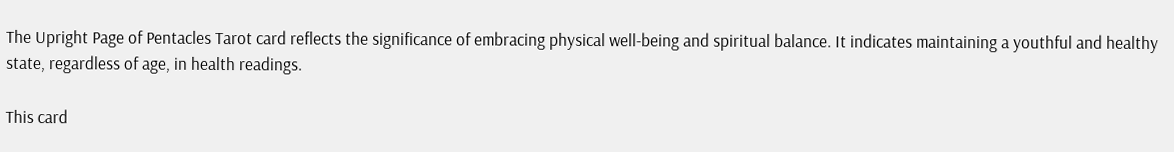The Upright Page of Pentacles Tarot card reflects the significance of embracing physical well-being and spiritual balance. It indicates maintaining a youthful and healthy state, regardless of age, in health readings.

This card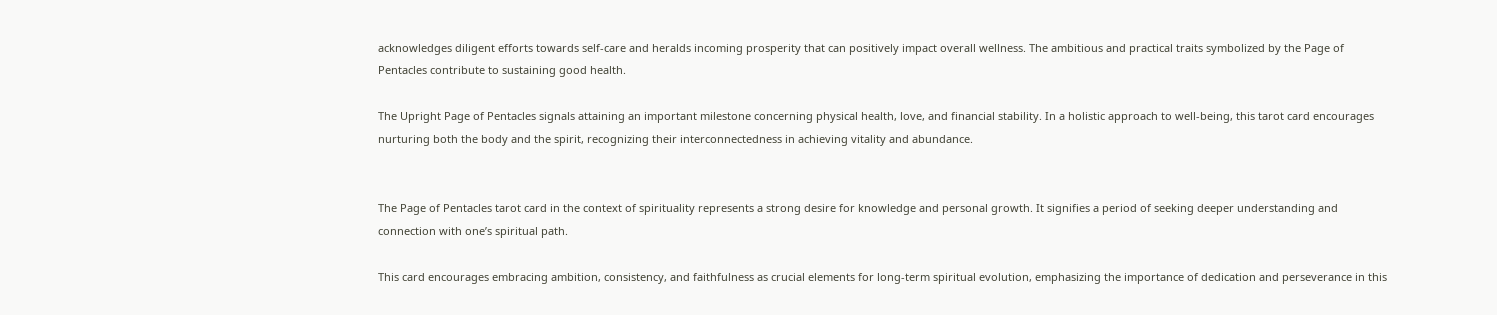acknowledges diligent efforts towards self-care and heralds incoming prosperity that can positively impact overall wellness. The ambitious and practical traits symbolized by the Page of Pentacles contribute to sustaining good health.

The Upright Page of Pentacles signals attaining an important milestone concerning physical health, love, and financial stability. In a holistic approach to well-being, this tarot card encourages nurturing both the body and the spirit, recognizing their interconnectedness in achieving vitality and abundance.


The Page of Pentacles tarot card in the context of spirituality represents a strong desire for knowledge and personal growth. It signifies a period of seeking deeper understanding and connection with one’s spiritual path.

This card encourages embracing ambition, consistency, and faithfulness as crucial elements for long-term spiritual evolution, emphasizing the importance of dedication and perseverance in this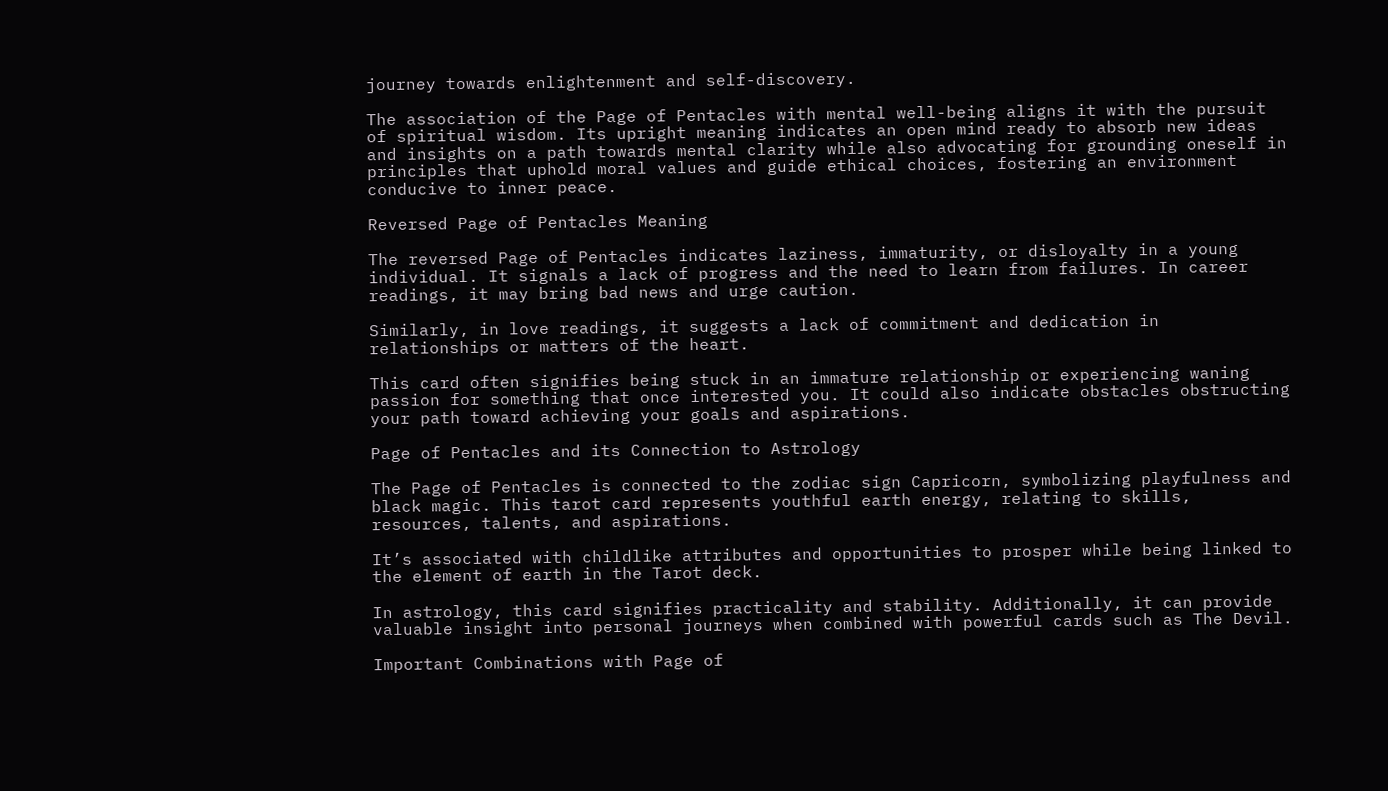journey towards enlightenment and self-discovery.

The association of the Page of Pentacles with mental well-being aligns it with the pursuit of spiritual wisdom. Its upright meaning indicates an open mind ready to absorb new ideas and insights on a path towards mental clarity while also advocating for grounding oneself in principles that uphold moral values and guide ethical choices, fostering an environment conducive to inner peace.

Reversed Page of Pentacles Meaning

The reversed Page of Pentacles indicates laziness, immaturity, or disloyalty in a young individual. It signals a lack of progress and the need to learn from failures. In career readings, it may bring bad news and urge caution.

Similarly, in love readings, it suggests a lack of commitment and dedication in relationships or matters of the heart.

This card often signifies being stuck in an immature relationship or experiencing waning passion for something that once interested you. It could also indicate obstacles obstructing your path toward achieving your goals and aspirations.

Page of Pentacles and its Connection to Astrology

The Page of Pentacles is connected to the zodiac sign Capricorn, symbolizing playfulness and black magic. This tarot card represents youthful earth energy, relating to skills, resources, talents, and aspirations.

It’s associated with childlike attributes and opportunities to prosper while being linked to the element of earth in the Tarot deck.

In astrology, this card signifies practicality and stability. Additionally, it can provide valuable insight into personal journeys when combined with powerful cards such as The Devil.

Important Combinations with Page of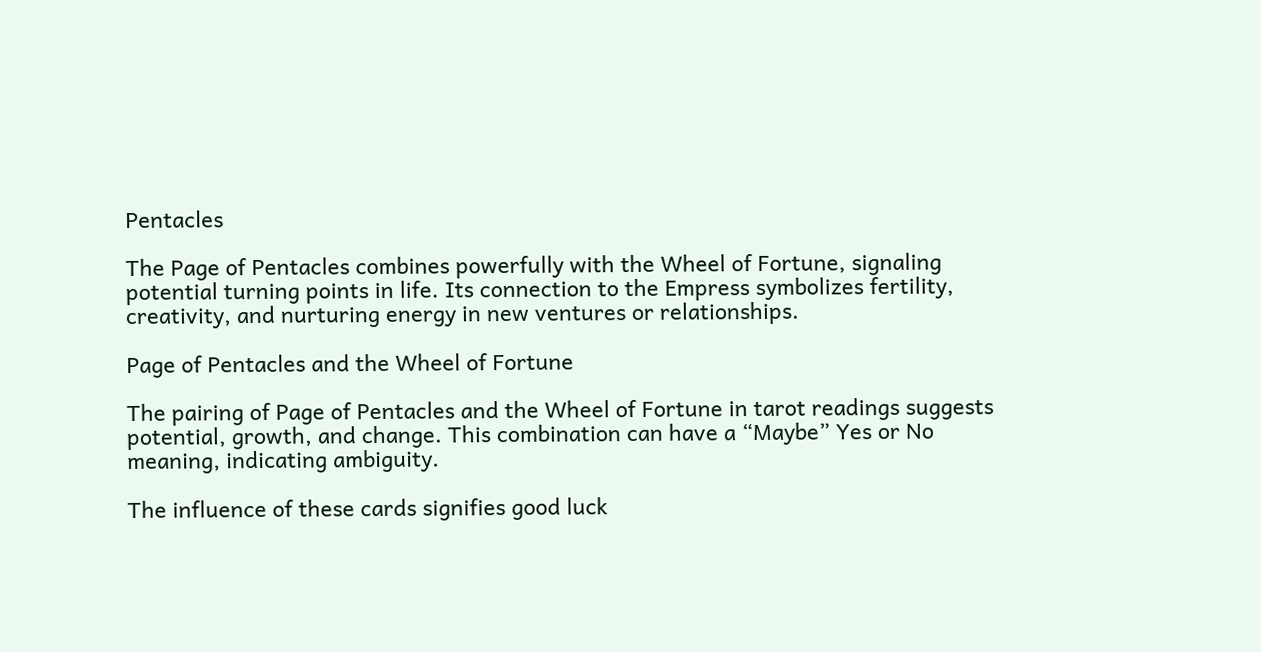Pentacles

The Page of Pentacles combines powerfully with the Wheel of Fortune, signaling potential turning points in life. Its connection to the Empress symbolizes fertility, creativity, and nurturing energy in new ventures or relationships.

Page of Pentacles and the Wheel of Fortune

The pairing of Page of Pentacles and the Wheel of Fortune in tarot readings suggests potential, growth, and change. This combination can have a “Maybe” Yes or No meaning, indicating ambiguity.

The influence of these cards signifies good luck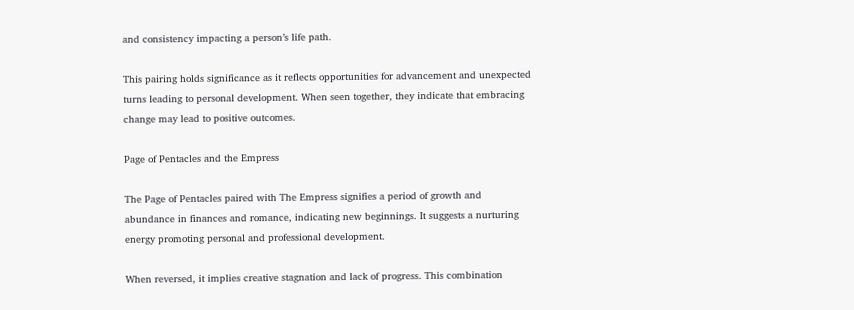and consistency impacting a person’s life path.

This pairing holds significance as it reflects opportunities for advancement and unexpected turns leading to personal development. When seen together, they indicate that embracing change may lead to positive outcomes.

Page of Pentacles and the Empress

The Page of Pentacles paired with The Empress signifies a period of growth and abundance in finances and romance, indicating new beginnings. It suggests a nurturing energy promoting personal and professional development.

When reversed, it implies creative stagnation and lack of progress. This combination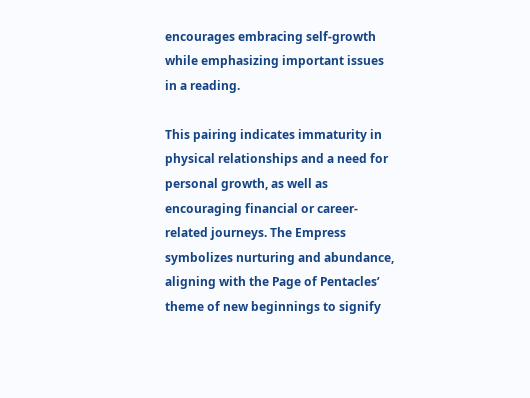encourages embracing self-growth while emphasizing important issues in a reading.

This pairing indicates immaturity in physical relationships and a need for personal growth, as well as encouraging financial or career-related journeys. The Empress symbolizes nurturing and abundance, aligning with the Page of Pentacles’ theme of new beginnings to signify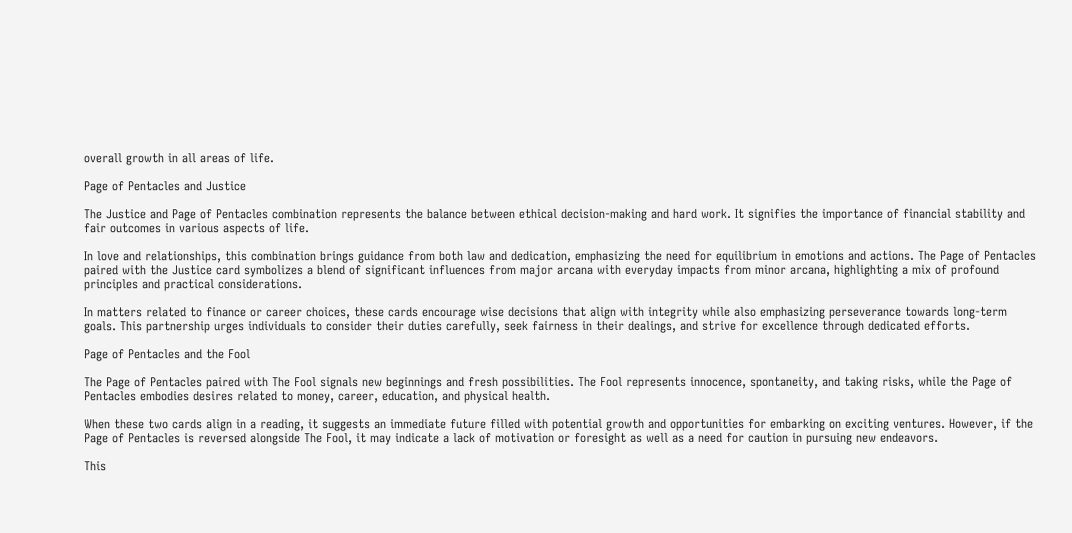overall growth in all areas of life.

Page of Pentacles and Justice

The Justice and Page of Pentacles combination represents the balance between ethical decision-making and hard work. It signifies the importance of financial stability and fair outcomes in various aspects of life.

In love and relationships, this combination brings guidance from both law and dedication, emphasizing the need for equilibrium in emotions and actions. The Page of Pentacles paired with the Justice card symbolizes a blend of significant influences from major arcana with everyday impacts from minor arcana, highlighting a mix of profound principles and practical considerations.

In matters related to finance or career choices, these cards encourage wise decisions that align with integrity while also emphasizing perseverance towards long-term goals. This partnership urges individuals to consider their duties carefully, seek fairness in their dealings, and strive for excellence through dedicated efforts.

Page of Pentacles and the Fool

The Page of Pentacles paired with The Fool signals new beginnings and fresh possibilities. The Fool represents innocence, spontaneity, and taking risks, while the Page of Pentacles embodies desires related to money, career, education, and physical health.

When these two cards align in a reading, it suggests an immediate future filled with potential growth and opportunities for embarking on exciting ventures. However, if the Page of Pentacles is reversed alongside The Fool, it may indicate a lack of motivation or foresight as well as a need for caution in pursuing new endeavors.

This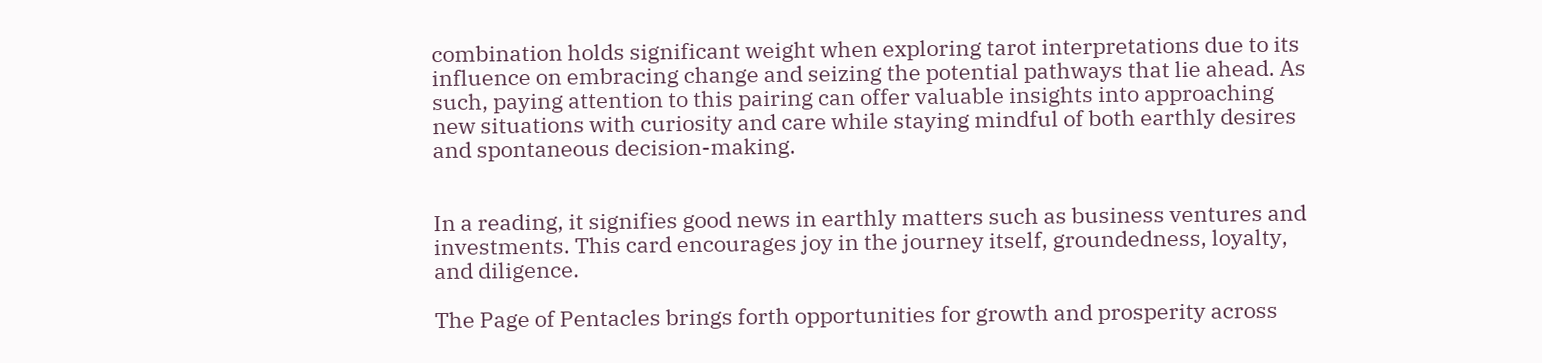combination holds significant weight when exploring tarot interpretations due to its influence on embracing change and seizing the potential pathways that lie ahead. As such, paying attention to this pairing can offer valuable insights into approaching new situations with curiosity and care while staying mindful of both earthly desires and spontaneous decision-making.


In a reading, it signifies good news in earthly matters such as business ventures and investments. This card encourages joy in the journey itself, groundedness, loyalty, and diligence.

The Page of Pentacles brings forth opportunities for growth and prosperity across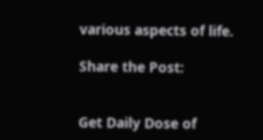various aspects of life.

Share the Post:


Get Daily Dose of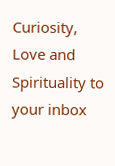Curiosity, Love and Spirituality to your inbox